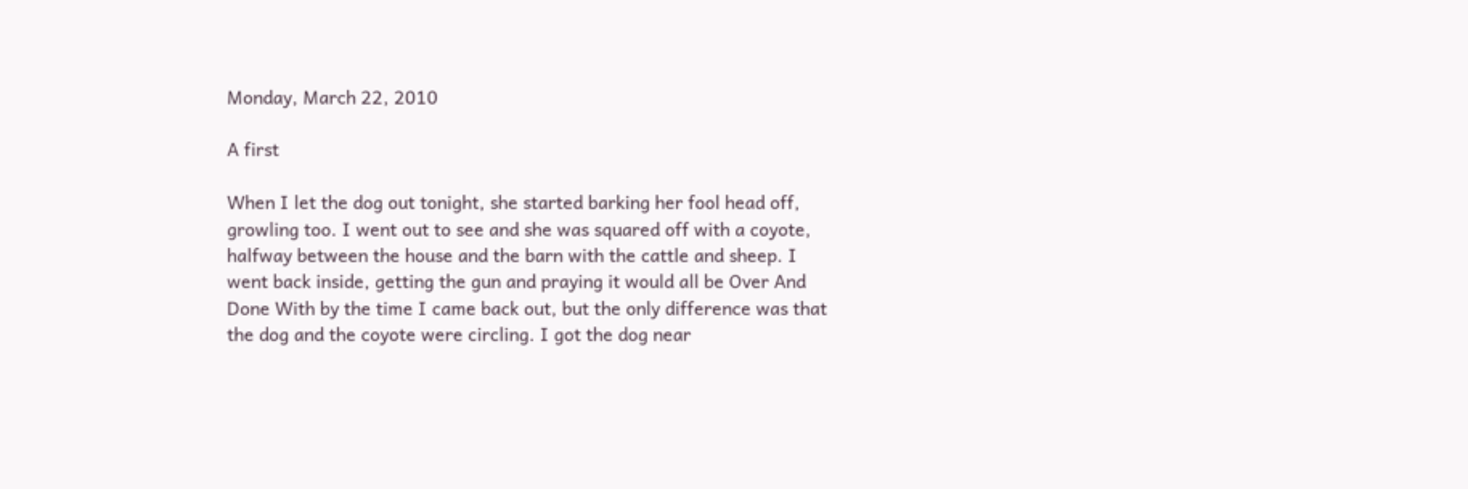Monday, March 22, 2010

A first

When I let the dog out tonight, she started barking her fool head off, growling too. I went out to see and she was squared off with a coyote, halfway between the house and the barn with the cattle and sheep. I went back inside, getting the gun and praying it would all be Over And Done With by the time I came back out, but the only difference was that the dog and the coyote were circling. I got the dog near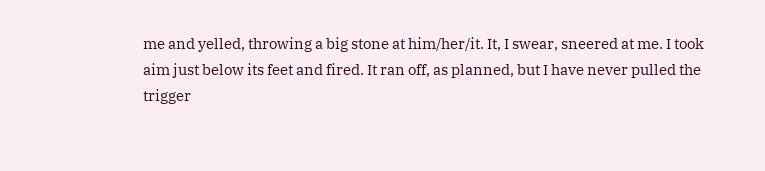me and yelled, throwing a big stone at him/her/it. It, I swear, sneered at me. I took aim just below its feet and fired. It ran off, as planned, but I have never pulled the trigger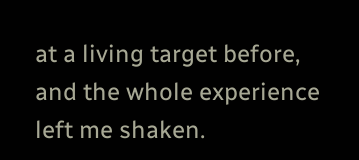at a living target before, and the whole experience left me shaken.